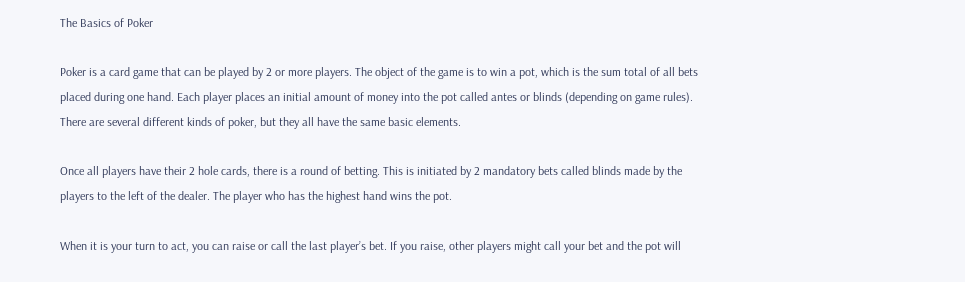The Basics of Poker

Poker is a card game that can be played by 2 or more players. The object of the game is to win a pot, which is the sum total of all bets placed during one hand. Each player places an initial amount of money into the pot called antes or blinds (depending on game rules). There are several different kinds of poker, but they all have the same basic elements.

Once all players have their 2 hole cards, there is a round of betting. This is initiated by 2 mandatory bets called blinds made by the players to the left of the dealer. The player who has the highest hand wins the pot.

When it is your turn to act, you can raise or call the last player’s bet. If you raise, other players might call your bet and the pot will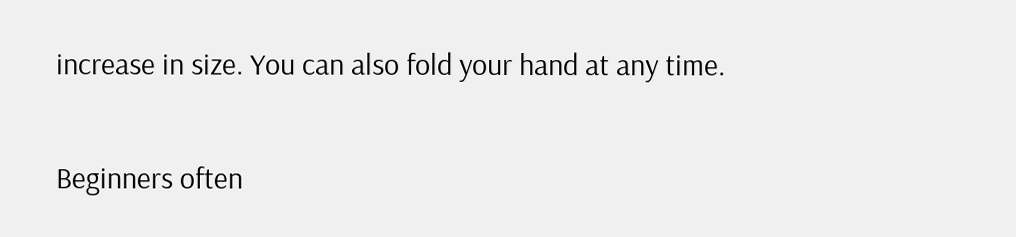increase in size. You can also fold your hand at any time.

Beginners often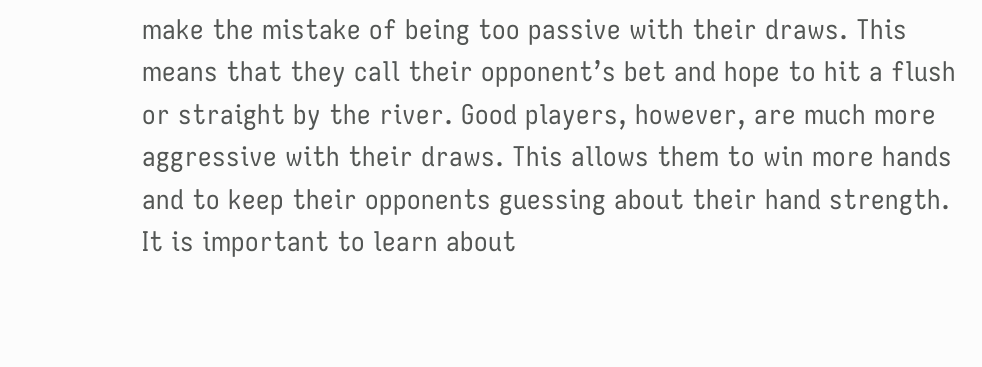make the mistake of being too passive with their draws. This means that they call their opponent’s bet and hope to hit a flush or straight by the river. Good players, however, are much more aggressive with their draws. This allows them to win more hands and to keep their opponents guessing about their hand strength. It is important to learn about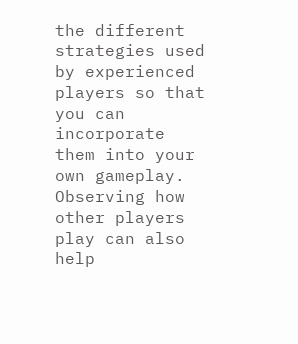the different strategies used by experienced players so that you can incorporate them into your own gameplay. Observing how other players play can also help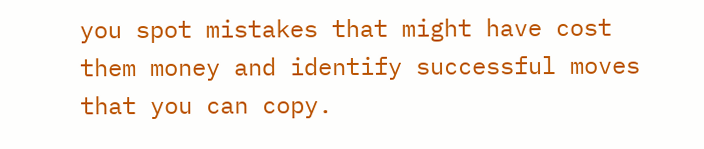you spot mistakes that might have cost them money and identify successful moves that you can copy.